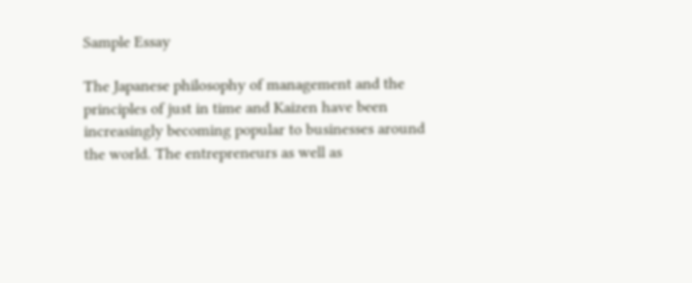Sample Essay

The Japanese philosophy of management and the principles of just in time and Kaizen have been increasingly becoming popular to businesses around the world. The entrepreneurs as well as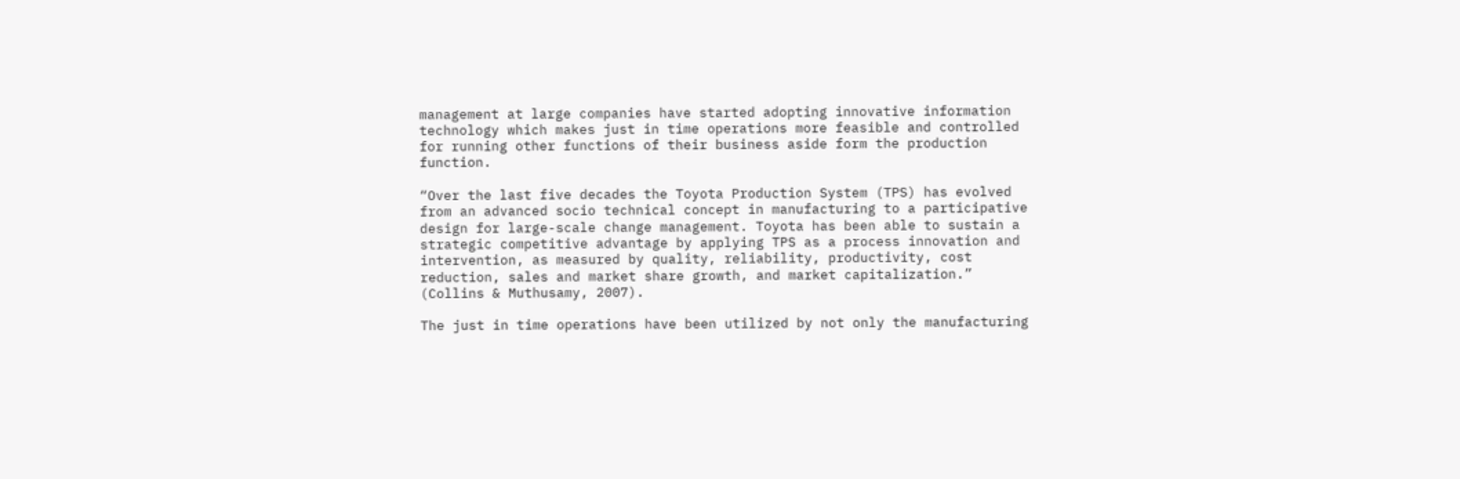management at large companies have started adopting innovative information technology which makes just in time operations more feasible and controlled for running other functions of their business aside form the production function.

“Over the last five decades the Toyota Production System (TPS) has evolved from an advanced socio technical concept in manufacturing to a participative design for large-scale change management. Toyota has been able to sustain a strategic competitive advantage by applying TPS as a process innovation and intervention, as measured by quality, reliability, productivity, cost reduction, sales and market share growth, and market capitalization.” (Collins & Muthusamy, 2007).

The just in time operations have been utilized by not only the manufacturing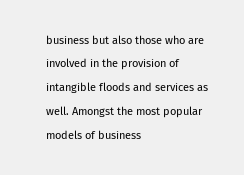business but also those who are involved in the provision of intangible floods and services as well. Amongst the most popular models of business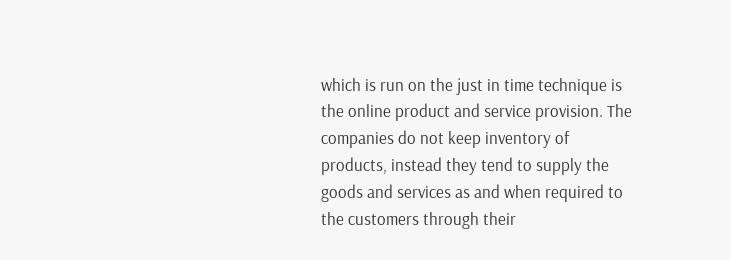which is run on the just in time technique is the online product and service provision. The companies do not keep inventory of products, instead they tend to supply the goods and services as and when required to the customers through their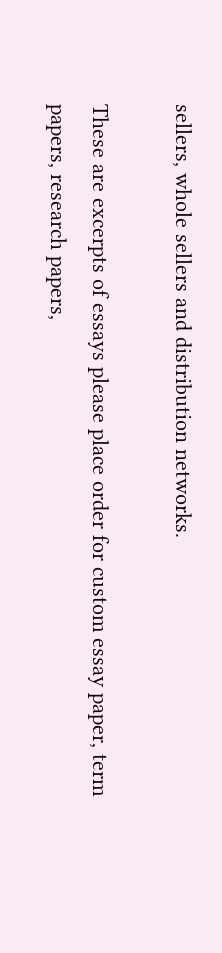sellers, whole sellers and distribution networks.

These are excerpts of essays please place order for custom essay paper, term papers, research papers,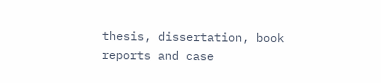thesis, dissertation, book reports and case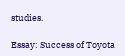studies.

Essay: Success of Toyota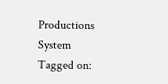Productions System
Tagged on: